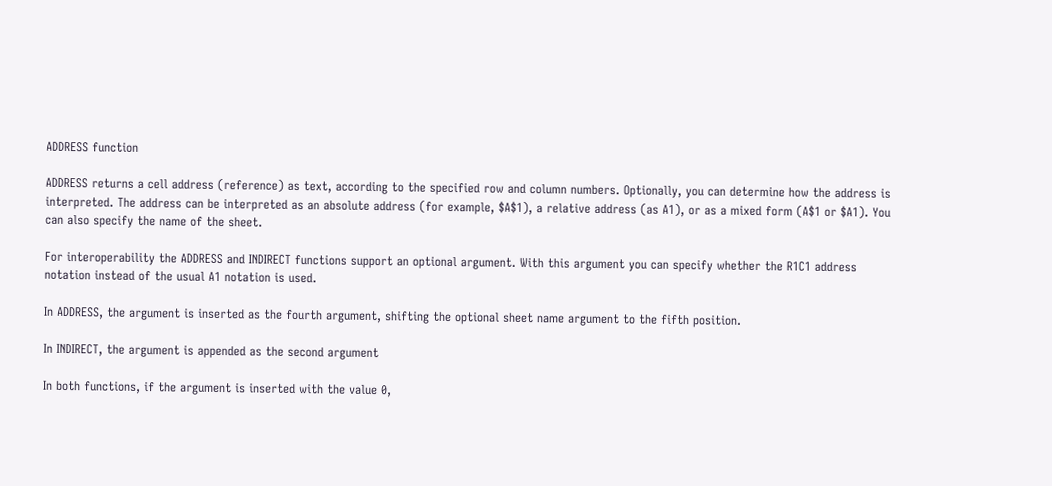ADDRESS function

ADDRESS returns a cell address (reference) as text, according to the specified row and column numbers. Optionally, you can determine how the address is interpreted. The address can be interpreted as an absolute address (for example, $A$1), a relative address (as A1), or as a mixed form (A$1 or $A1). You can also specify the name of the sheet.

For interoperability the ADDRESS and INDIRECT functions support an optional argument. With this argument you can specify whether the R1C1 address notation instead of the usual A1 notation is used.

In ADDRESS, the argument is inserted as the fourth argument, shifting the optional sheet name argument to the fifth position.

In INDIRECT, the argument is appended as the second argument

In both functions, if the argument is inserted with the value 0,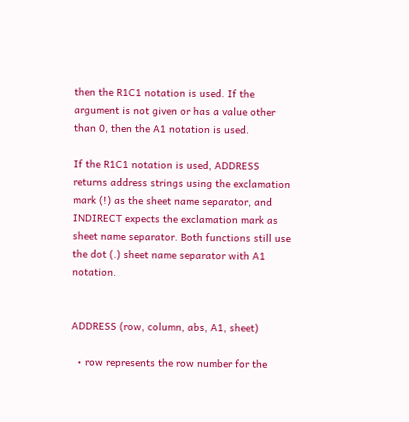then the R1C1 notation is used. If the argument is not given or has a value other than 0, then the A1 notation is used.

If the R1C1 notation is used, ADDRESS returns address strings using the exclamation mark (!) as the sheet name separator, and INDIRECT expects the exclamation mark as sheet name separator. Both functions still use the dot (.) sheet name separator with A1 notation.


ADDRESS (row, column, abs, A1, sheet)

  • row represents the row number for the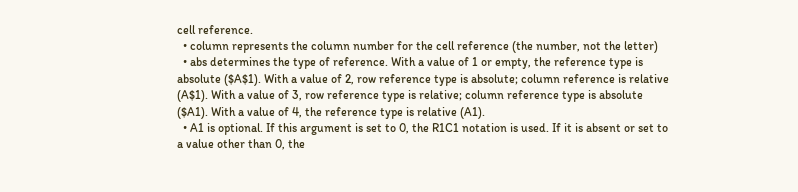cell reference.
  • column represents the column number for the cell reference (the number, not the letter)
  • abs determines the type of reference. With a value of 1 or empty, the reference type is absolute ($A$1). With a value of 2, row reference type is absolute; column reference is relative (A$1). With a value of 3, row reference type is relative; column reference type is absolute ($A1). With a value of 4, the reference type is relative (A1).
  • A1 is optional. If this argument is set to 0, the R1C1 notation is used. If it is absent or set to a value other than 0, the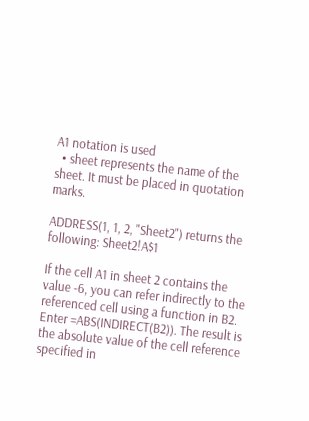A1 notation is used
  • sheet represents the name of the sheet. It must be placed in quotation marks.

ADDRESS(1, 1, 2, "Sheet2") returns the following: Sheet2!A$1

If the cell A1 in sheet 2 contains the value -6, you can refer indirectly to the referenced cell using a function in B2. Enter =ABS(INDIRECT(B2)). The result is the absolute value of the cell reference specified in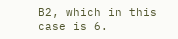B2, which in this case is 6.